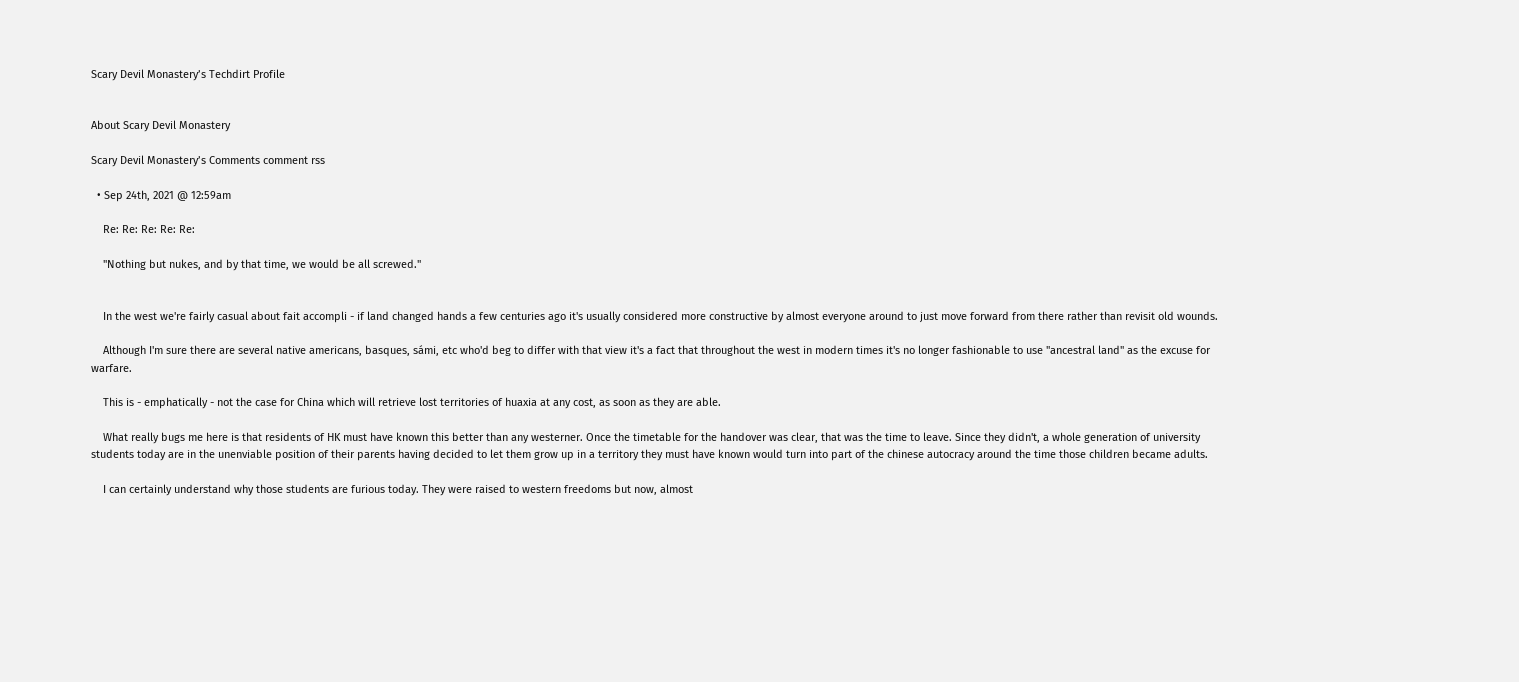Scary Devil Monastery’s Techdirt Profile


About Scary Devil Monastery

Scary Devil Monastery’s Comments comment rss

  • Sep 24th, 2021 @ 12:59am

    Re: Re: Re: Re: Re:

    "Nothing but nukes, and by that time, we would be all screwed."


    In the west we're fairly casual about fait accompli - if land changed hands a few centuries ago it's usually considered more constructive by almost everyone around to just move forward from there rather than revisit old wounds.

    Although I'm sure there are several native americans, basques, sámi, etc who'd beg to differ with that view it's a fact that throughout the west in modern times it's no longer fashionable to use "ancestral land" as the excuse for warfare.

    This is - emphatically - not the case for China which will retrieve lost territories of huaxia at any cost, as soon as they are able.

    What really bugs me here is that residents of HK must have known this better than any westerner. Once the timetable for the handover was clear, that was the time to leave. Since they didn't, a whole generation of university students today are in the unenviable position of their parents having decided to let them grow up in a territory they must have known would turn into part of the chinese autocracy around the time those children became adults.

    I can certainly understand why those students are furious today. They were raised to western freedoms but now, almost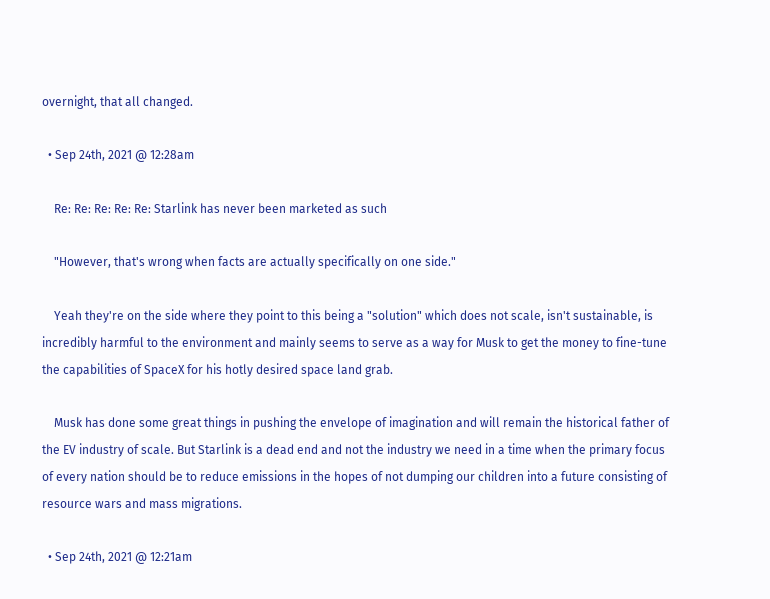overnight, that all changed.

  • Sep 24th, 2021 @ 12:28am

    Re: Re: Re: Re: Re: Starlink has never been marketed as such

    "However, that's wrong when facts are actually specifically on one side."

    Yeah they're on the side where they point to this being a "solution" which does not scale, isn't sustainable, is incredibly harmful to the environment and mainly seems to serve as a way for Musk to get the money to fine-tune the capabilities of SpaceX for his hotly desired space land grab.

    Musk has done some great things in pushing the envelope of imagination and will remain the historical father of the EV industry of scale. But Starlink is a dead end and not the industry we need in a time when the primary focus of every nation should be to reduce emissions in the hopes of not dumping our children into a future consisting of resource wars and mass migrations.

  • Sep 24th, 2021 @ 12:21am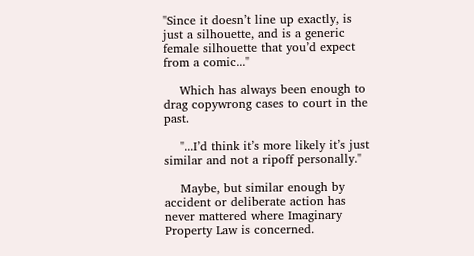"Since it doesn’t line up exactly, is just a silhouette, and is a generic female silhouette that you’d expect from a comic..."

    Which has always been enough to drag copywrong cases to court in the past.

    "...I’d think it’s more likely it’s just similar and not a ripoff personally."

    Maybe, but similar enough by accident or deliberate action has never mattered where Imaginary Property Law is concerned.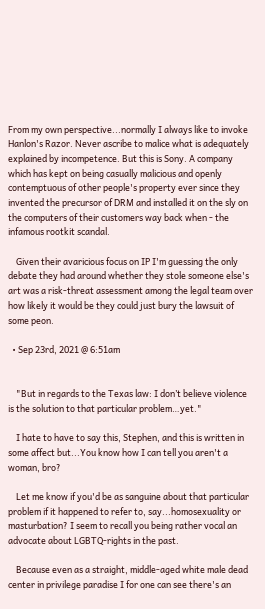From my own perspective...normally I always like to invoke Hanlon's Razor. Never ascribe to malice what is adequately explained by incompetence. But this is Sony. A company which has kept on being casually malicious and openly contemptuous of other people's property ever since they invented the precursor of DRM and installed it on the sly on the computers of their customers way back when - the infamous rootkit scandal.

    Given their avaricious focus on IP I'm guessing the only debate they had around whether they stole someone else's art was a risk-threat assessment among the legal team over how likely it would be they could just bury the lawsuit of some peon.

  • Sep 23rd, 2021 @ 6:51am


    "But in regards to the Texas law: I don’t believe violence is the solution to that particular problem…yet."

    I hate to have to say this, Stephen, and this is written in some affect but...You know how I can tell you aren't a woman, bro?

    Let me know if you'd be as sanguine about that particular problem if it happened to refer to, say...homosexuality or masturbation? I seem to recall you being rather vocal an advocate about LGBTQ-rights in the past.

    Because even as a straight, middle-aged white male dead center in privilege paradise I for one can see there's an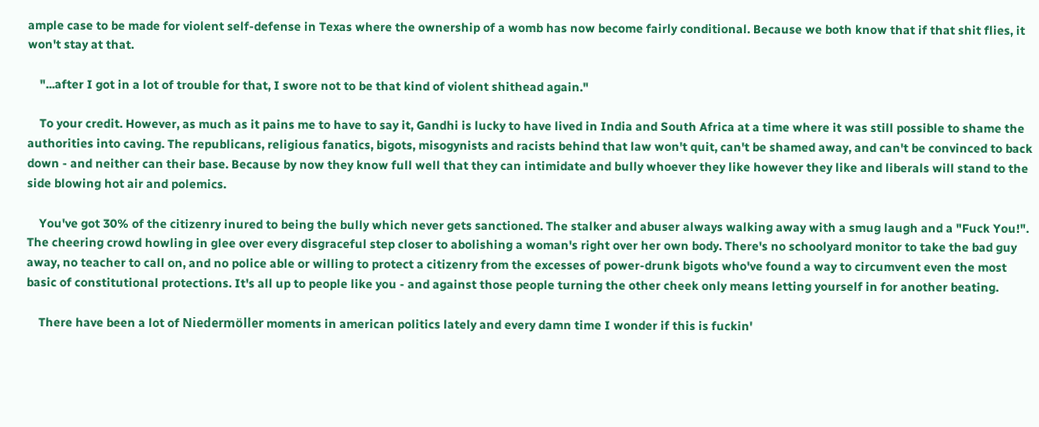ample case to be made for violent self-defense in Texas where the ownership of a womb has now become fairly conditional. Because we both know that if that shit flies, it won't stay at that.

    "...after I got in a lot of trouble for that, I swore not to be that kind of violent shithead again."

    To your credit. However, as much as it pains me to have to say it, Gandhi is lucky to have lived in India and South Africa at a time where it was still possible to shame the authorities into caving. The republicans, religious fanatics, bigots, misogynists and racists behind that law won't quit, can't be shamed away, and can't be convinced to back down - and neither can their base. Because by now they know full well that they can intimidate and bully whoever they like however they like and liberals will stand to the side blowing hot air and polemics.

    You've got 30% of the citizenry inured to being the bully which never gets sanctioned. The stalker and abuser always walking away with a smug laugh and a "Fuck You!". The cheering crowd howling in glee over every disgraceful step closer to abolishing a woman's right over her own body. There's no schoolyard monitor to take the bad guy away, no teacher to call on, and no police able or willing to protect a citizenry from the excesses of power-drunk bigots who've found a way to circumvent even the most basic of constitutional protections. It's all up to people like you - and against those people turning the other cheek only means letting yourself in for another beating.

    There have been a lot of Niedermöller moments in american politics lately and every damn time I wonder if this is fuckin'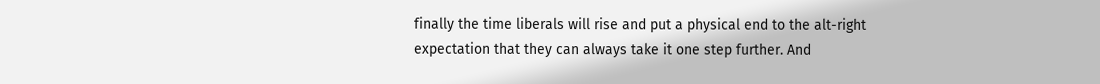finally the time liberals will rise and put a physical end to the alt-right expectation that they can always take it one step further. And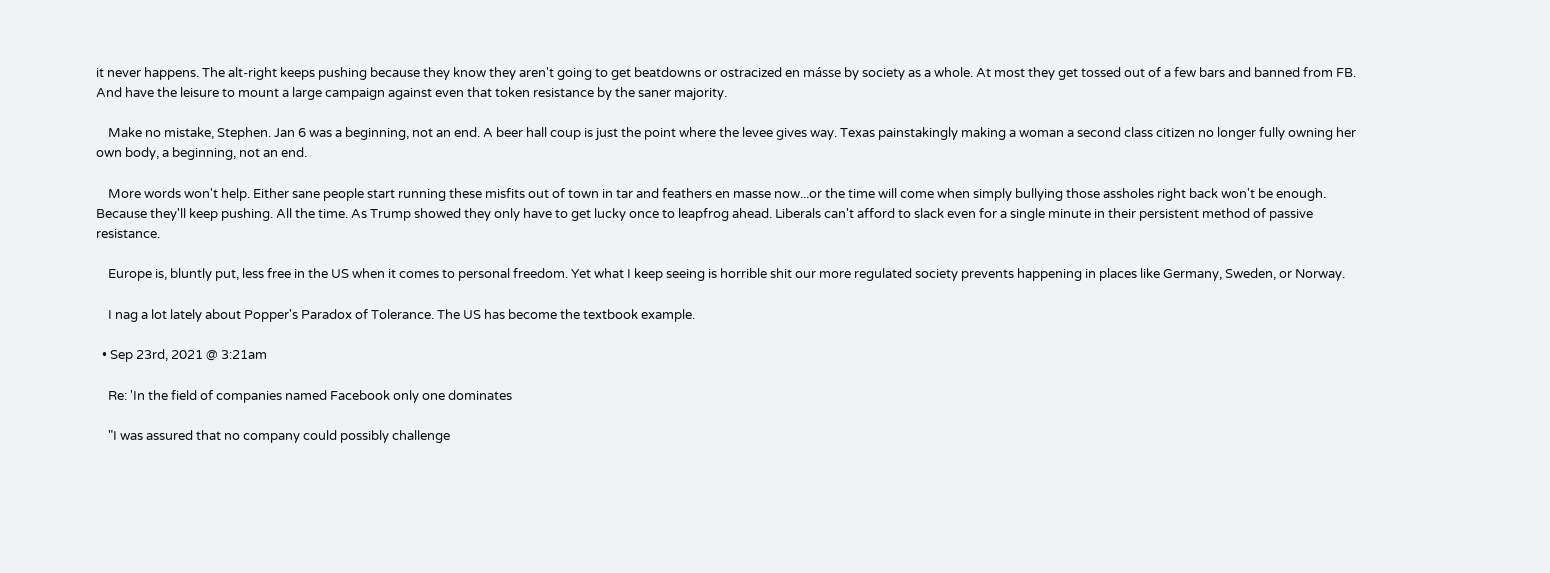it never happens. The alt-right keeps pushing because they know they aren't going to get beatdowns or ostracized en másse by society as a whole. At most they get tossed out of a few bars and banned from FB. And have the leisure to mount a large campaign against even that token resistance by the saner majority.

    Make no mistake, Stephen. Jan 6 was a beginning, not an end. A beer hall coup is just the point where the levee gives way. Texas painstakingly making a woman a second class citizen no longer fully owning her own body, a beginning, not an end.

    More words won't help. Either sane people start running these misfits out of town in tar and feathers en masse now...or the time will come when simply bullying those assholes right back won't be enough. Because they'll keep pushing. All the time. As Trump showed they only have to get lucky once to leapfrog ahead. Liberals can't afford to slack even for a single minute in their persistent method of passive resistance.

    Europe is, bluntly put, less free in the US when it comes to personal freedom. Yet what I keep seeing is horrible shit our more regulated society prevents happening in places like Germany, Sweden, or Norway.

    I nag a lot lately about Popper's Paradox of Tolerance. The US has become the textbook example.

  • Sep 23rd, 2021 @ 3:21am

    Re: 'In the field of companies named Facebook only one dominates

    "I was assured that no company could possibly challenge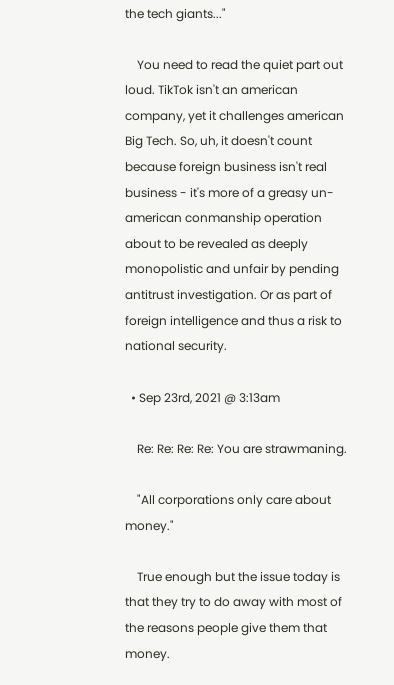the tech giants..."

    You need to read the quiet part out loud. TikTok isn't an american company, yet it challenges american Big Tech. So, uh, it doesn't count because foreign business isn't real business - it's more of a greasy un-american conmanship operation about to be revealed as deeply monopolistic and unfair by pending antitrust investigation. Or as part of foreign intelligence and thus a risk to national security.

  • Sep 23rd, 2021 @ 3:13am

    Re: Re: Re: Re: You are strawmaning.

    "All corporations only care about money."

    True enough but the issue today is that they try to do away with most of the reasons people give them that money.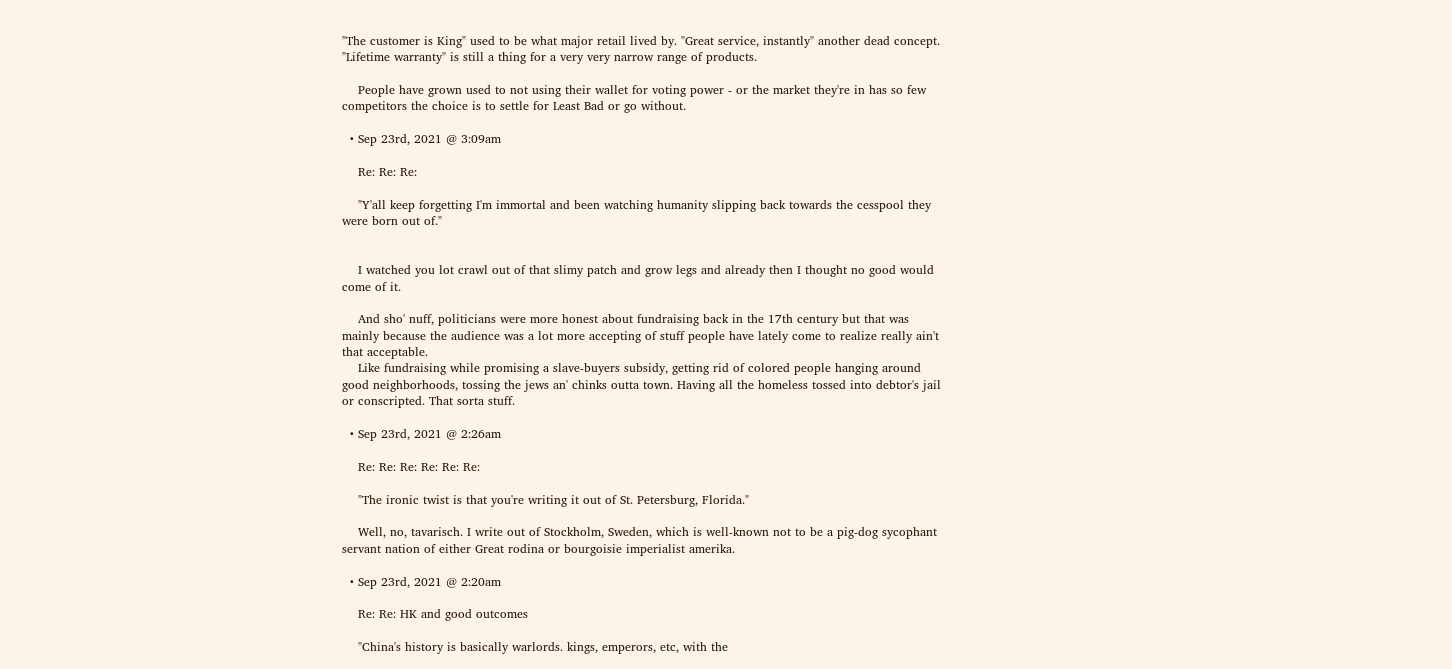"The customer is King" used to be what major retail lived by. "Great service, instantly" another dead concept. "Lifetime warranty" is still a thing for a very very narrow range of products.

    People have grown used to not using their wallet for voting power - or the market they're in has so few competitors the choice is to settle for Least Bad or go without.

  • Sep 23rd, 2021 @ 3:09am

    Re: Re: Re:

    "Y'all keep forgetting I'm immortal and been watching humanity slipping back towards the cesspool they were born out of."


    I watched you lot crawl out of that slimy patch and grow legs and already then I thought no good would come of it.

    And sho' nuff, politicians were more honest about fundraising back in the 17th century but that was mainly because the audience was a lot more accepting of stuff people have lately come to realize really ain't that acceptable.
    Like fundraising while promising a slave-buyers subsidy, getting rid of colored people hanging around good neighborhoods, tossing the jews an' chinks outta town. Having all the homeless tossed into debtor's jail or conscripted. That sorta stuff.

  • Sep 23rd, 2021 @ 2:26am

    Re: Re: Re: Re: Re: Re:

    "The ironic twist is that you're writing it out of St. Petersburg, Florida."

    Well, no, tavarisch. I write out of Stockholm, Sweden, which is well-known not to be a pig-dog sycophant servant nation of either Great rodina or bourgoisie imperialist amerika.

  • Sep 23rd, 2021 @ 2:20am

    Re: Re: HK and good outcomes

    "China's history is basically warlords. kings, emperors, etc, with the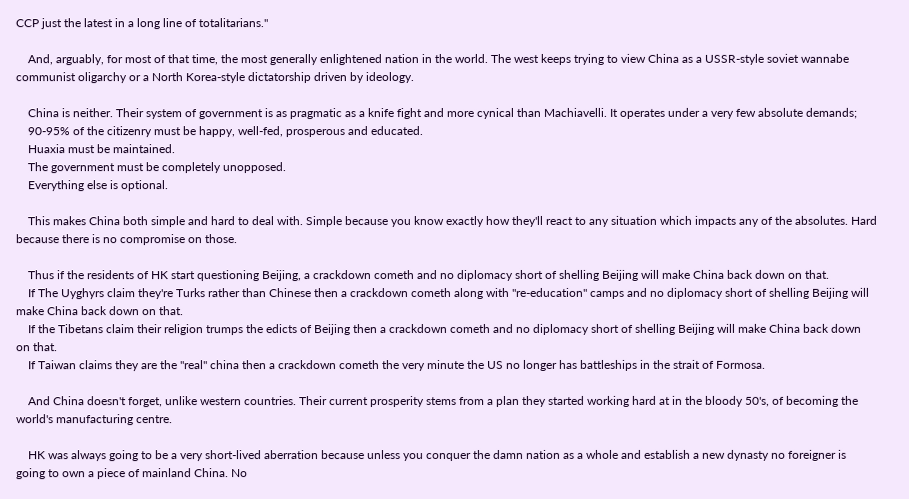CCP just the latest in a long line of totalitarians."

    And, arguably, for most of that time, the most generally enlightened nation in the world. The west keeps trying to view China as a USSR-style soviet wannabe communist oligarchy or a North Korea-style dictatorship driven by ideology.

    China is neither. Their system of government is as pragmatic as a knife fight and more cynical than Machiavelli. It operates under a very few absolute demands;
    90-95% of the citizenry must be happy, well-fed, prosperous and educated.
    Huaxia must be maintained.
    The government must be completely unopposed.
    Everything else is optional.

    This makes China both simple and hard to deal with. Simple because you know exactly how they'll react to any situation which impacts any of the absolutes. Hard because there is no compromise on those.

    Thus if the residents of HK start questioning Beijing, a crackdown cometh and no diplomacy short of shelling Beijing will make China back down on that.
    If The Uyghyrs claim they're Turks rather than Chinese then a crackdown cometh along with "re-education" camps and no diplomacy short of shelling Beijing will make China back down on that.
    If the Tibetans claim their religion trumps the edicts of Beijing then a crackdown cometh and no diplomacy short of shelling Beijing will make China back down on that.
    If Taiwan claims they are the "real" china then a crackdown cometh the very minute the US no longer has battleships in the strait of Formosa.

    And China doesn't forget, unlike western countries. Their current prosperity stems from a plan they started working hard at in the bloody 50's, of becoming the world's manufacturing centre.

    HK was always going to be a very short-lived aberration because unless you conquer the damn nation as a whole and establish a new dynasty no foreigner is going to own a piece of mainland China. No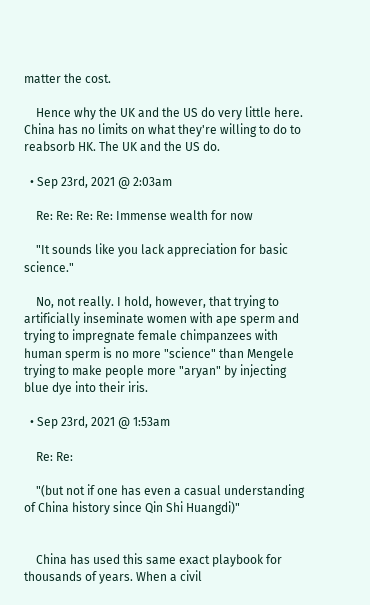matter the cost.

    Hence why the UK and the US do very little here. China has no limits on what they're willing to do to reabsorb HK. The UK and the US do.

  • Sep 23rd, 2021 @ 2:03am

    Re: Re: Re: Re: Immense wealth for now

    "It sounds like you lack appreciation for basic science."

    No, not really. I hold, however, that trying to artificially inseminate women with ape sperm and trying to impregnate female chimpanzees with human sperm is no more "science" than Mengele trying to make people more "aryan" by injecting blue dye into their iris.

  • Sep 23rd, 2021 @ 1:53am

    Re: Re:

    "(but not if one has even a casual understanding of China history since Qin Shi Huangdi)"


    China has used this same exact playbook for thousands of years. When a civil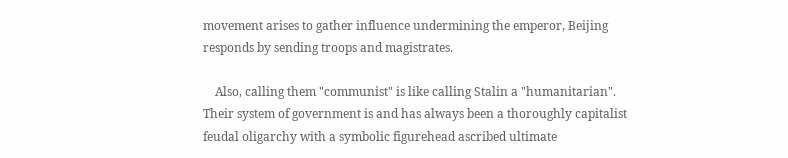movement arises to gather influence undermining the emperor, Beijing responds by sending troops and magistrates.

    Also, calling them "communist" is like calling Stalin a "humanitarian". Their system of government is and has always been a thoroughly capitalist feudal oligarchy with a symbolic figurehead ascribed ultimate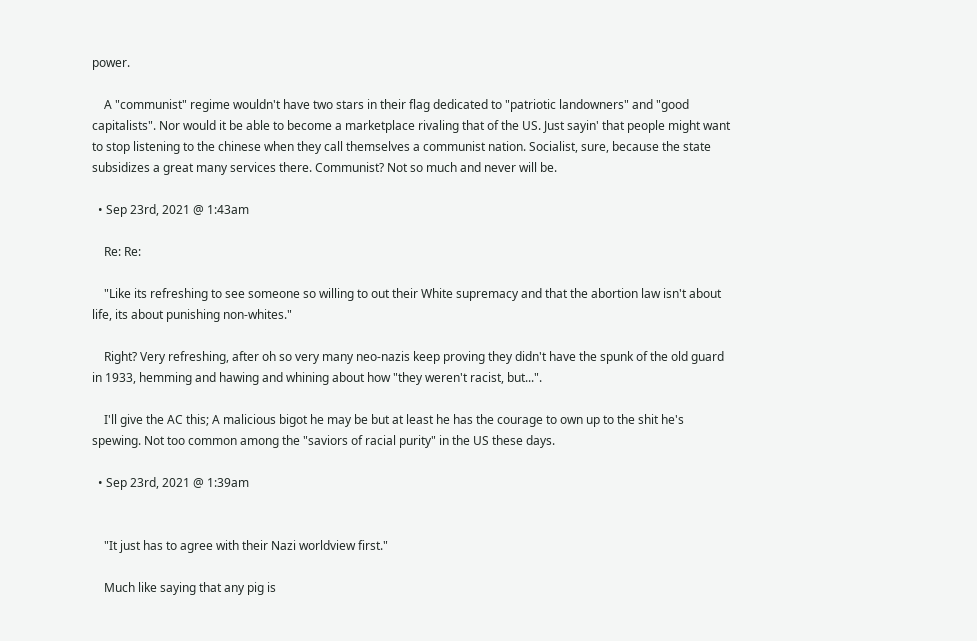power.

    A "communist" regime wouldn't have two stars in their flag dedicated to "patriotic landowners" and "good capitalists". Nor would it be able to become a marketplace rivaling that of the US. Just sayin' that people might want to stop listening to the chinese when they call themselves a communist nation. Socialist, sure, because the state subsidizes a great many services there. Communist? Not so much and never will be.

  • Sep 23rd, 2021 @ 1:43am

    Re: Re:

    "Like its refreshing to see someone so willing to out their White supremacy and that the abortion law isn't about life, its about punishing non-whites."

    Right? Very refreshing, after oh so very many neo-nazis keep proving they didn't have the spunk of the old guard in 1933, hemming and hawing and whining about how "they weren't racist, but...".

    I'll give the AC this; A malicious bigot he may be but at least he has the courage to own up to the shit he's spewing. Not too common among the "saviors of racial purity" in the US these days.

  • Sep 23rd, 2021 @ 1:39am


    "It just has to agree with their Nazi worldview first."

    Much like saying that any pig is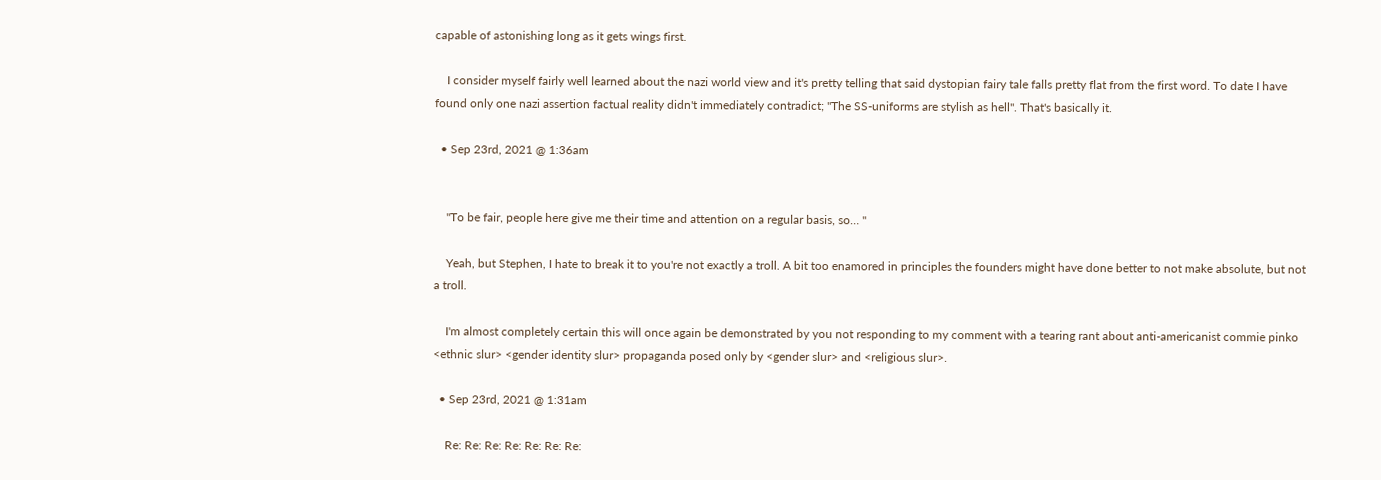capable of astonishing long as it gets wings first.

    I consider myself fairly well learned about the nazi world view and it's pretty telling that said dystopian fairy tale falls pretty flat from the first word. To date I have found only one nazi assertion factual reality didn't immediately contradict; "The SS-uniforms are stylish as hell". That's basically it.

  • Sep 23rd, 2021 @ 1:36am


    "To be fair, people here give me their time and attention on a regular basis, so… "

    Yeah, but Stephen, I hate to break it to you're not exactly a troll. A bit too enamored in principles the founders might have done better to not make absolute, but not a troll.

    I'm almost completely certain this will once again be demonstrated by you not responding to my comment with a tearing rant about anti-americanist commie pinko <ethnic slur> <gender identity slur> propaganda posed only by <gender slur> and <religious slur>.

  • Sep 23rd, 2021 @ 1:31am

    Re: Re: Re: Re: Re: Re: Re: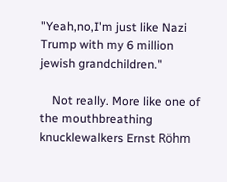"Yeah,no,I'm just like Nazi Trump with my 6 million jewish grandchildren."

    Not really. More like one of the mouthbreathing knucklewalkers Ernst Röhm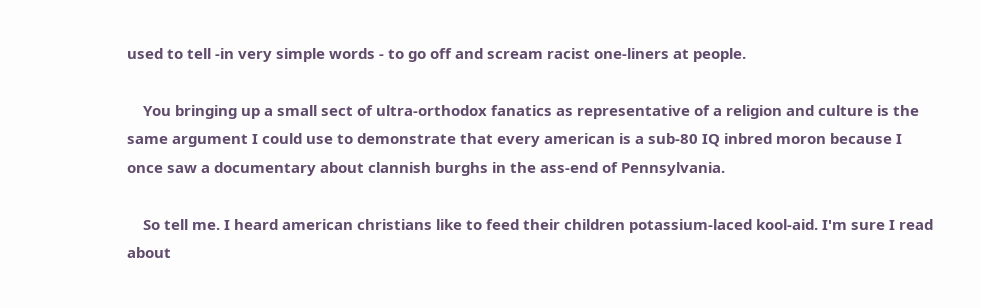used to tell -in very simple words - to go off and scream racist one-liners at people.

    You bringing up a small sect of ultra-orthodox fanatics as representative of a religion and culture is the same argument I could use to demonstrate that every american is a sub-80 IQ inbred moron because I once saw a documentary about clannish burghs in the ass-end of Pennsylvania.

    So tell me. I heard american christians like to feed their children potassium-laced kool-aid. I'm sure I read about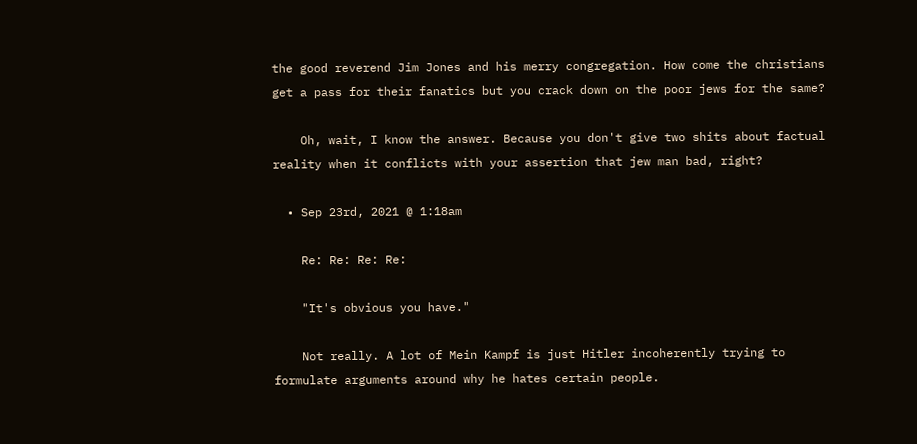the good reverend Jim Jones and his merry congregation. How come the christians get a pass for their fanatics but you crack down on the poor jews for the same?

    Oh, wait, I know the answer. Because you don't give two shits about factual reality when it conflicts with your assertion that jew man bad, right?

  • Sep 23rd, 2021 @ 1:18am

    Re: Re: Re: Re:

    "It's obvious you have."

    Not really. A lot of Mein Kampf is just Hitler incoherently trying to formulate arguments around why he hates certain people.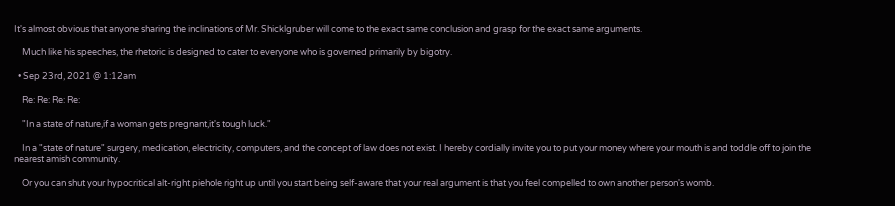It's almost obvious that anyone sharing the inclinations of Mr. Shicklgruber will come to the exact same conclusion and grasp for the exact same arguments.

    Much like his speeches, the rhetoric is designed to cater to everyone who is governed primarily by bigotry.

  • Sep 23rd, 2021 @ 1:12am

    Re: Re: Re: Re:

    "In a state of nature,if a woman gets pregnant,it's tough luck."

    In a "state of nature" surgery, medication, electricity, computers, and the concept of law does not exist. I hereby cordially invite you to put your money where your mouth is and toddle off to join the nearest amish community.

    Or you can shut your hypocritical alt-right piehole right up until you start being self-aware that your real argument is that you feel compelled to own another person's womb.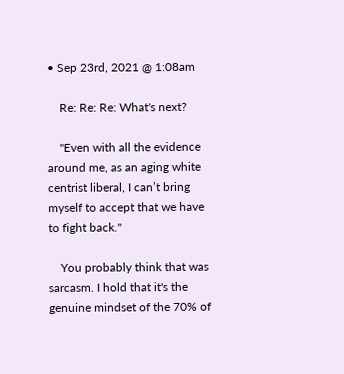• Sep 23rd, 2021 @ 1:08am

    Re: Re: Re: What's next?

    "Even with all the evidence around me, as an aging white centrist liberal, I can’t bring myself to accept that we have to fight back."

    You probably think that was sarcasm. I hold that it's the genuine mindset of the 70% of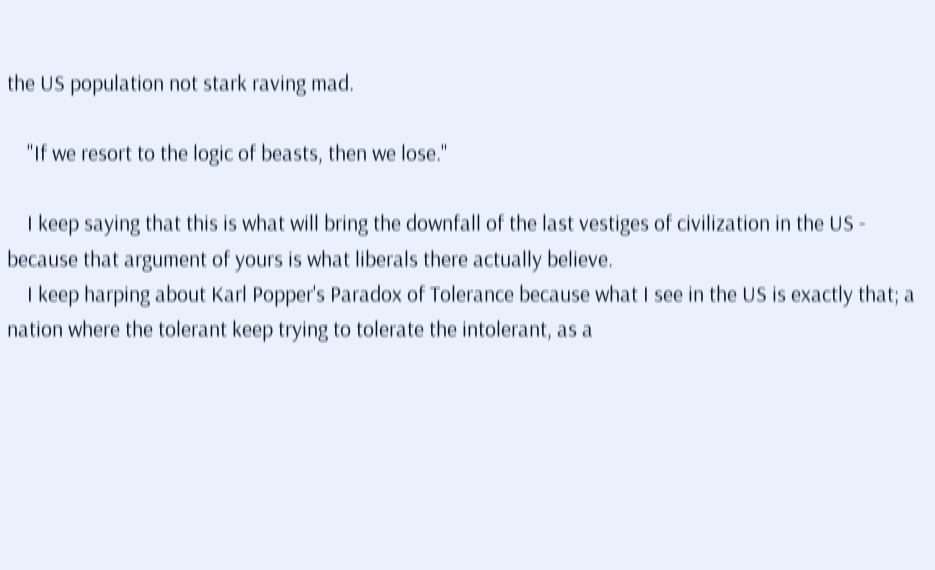the US population not stark raving mad.

    "If we resort to the logic of beasts, then we lose."

    I keep saying that this is what will bring the downfall of the last vestiges of civilization in the US - because that argument of yours is what liberals there actually believe.
    I keep harping about Karl Popper's Paradox of Tolerance because what I see in the US is exactly that; a nation where the tolerant keep trying to tolerate the intolerant, as a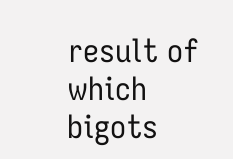result of which bigots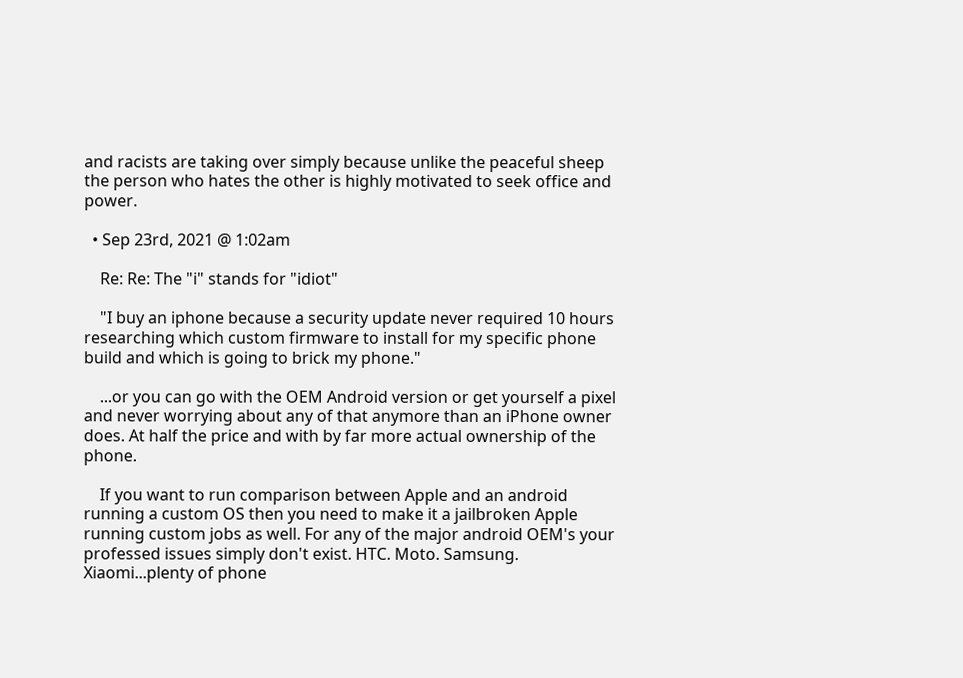and racists are taking over simply because unlike the peaceful sheep the person who hates the other is highly motivated to seek office and power.

  • Sep 23rd, 2021 @ 1:02am

    Re: Re: The "i" stands for "idiot"

    "I buy an iphone because a security update never required 10 hours researching which custom firmware to install for my specific phone build and which is going to brick my phone."

    ...or you can go with the OEM Android version or get yourself a pixel and never worrying about any of that anymore than an iPhone owner does. At half the price and with by far more actual ownership of the phone.

    If you want to run comparison between Apple and an android running a custom OS then you need to make it a jailbroken Apple running custom jobs as well. For any of the major android OEM's your professed issues simply don't exist. HTC. Moto. Samsung. Xiaomi...plenty of phone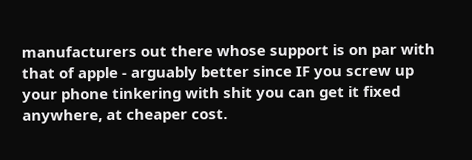manufacturers out there whose support is on par with that of apple - arguably better since IF you screw up your phone tinkering with shit you can get it fixed anywhere, at cheaper cost.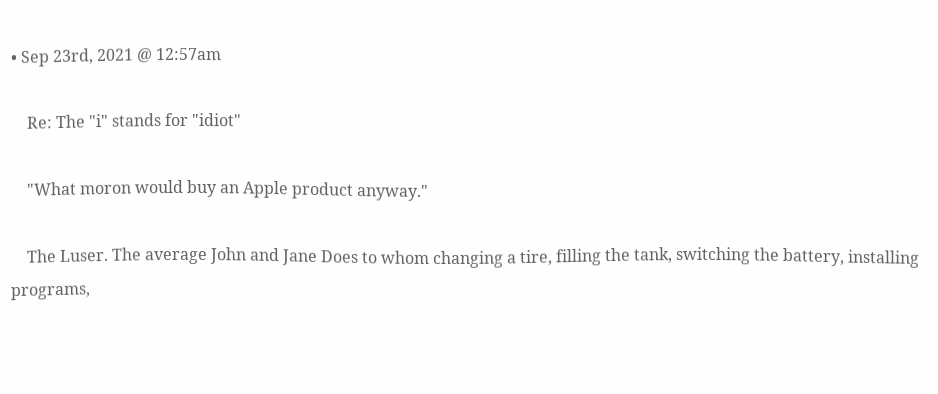• Sep 23rd, 2021 @ 12:57am

    Re: The "i" stands for "idiot"

    "What moron would buy an Apple product anyway."

    The Luser. The average John and Jane Does to whom changing a tire, filling the tank, switching the battery, installing programs,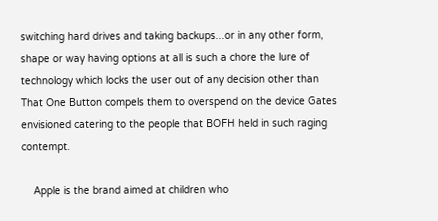switching hard drives and taking backups...or in any other form, shape or way having options at all is such a chore the lure of technology which locks the user out of any decision other than That One Button compels them to overspend on the device Gates envisioned catering to the people that BOFH held in such raging contempt.

    Apple is the brand aimed at children who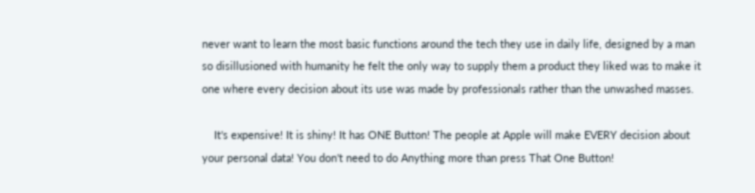never want to learn the most basic functions around the tech they use in daily life, designed by a man so disillusioned with humanity he felt the only way to supply them a product they liked was to make it one where every decision about its use was made by professionals rather than the unwashed masses.

    It's expensive! It is shiny! It has ONE Button! The people at Apple will make EVERY decision about your personal data! You don't need to do Anything more than press That One Button!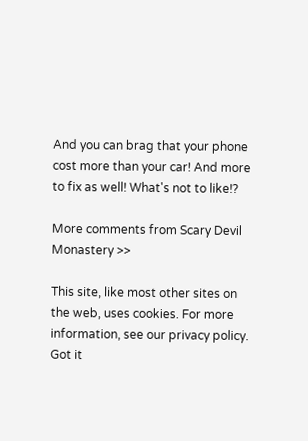And you can brag that your phone cost more than your car! And more to fix as well! What's not to like!?

More comments from Scary Devil Monastery >>

This site, like most other sites on the web, uses cookies. For more information, see our privacy policy. Got it